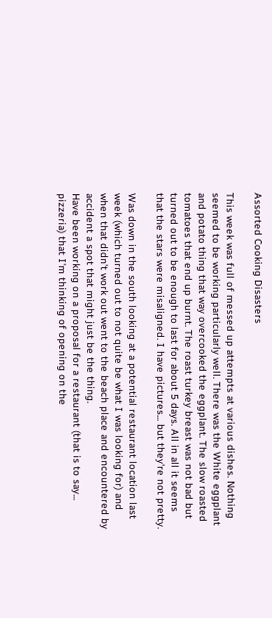Assorted Cooking Disasters

This week was full of messed up attempts at various dishes. Nothing seemed to be working particularly well. There was the White eggplant and potato thing that way overcooked the eggplant. The slow roasted tomatoes that end up burnt. The roast turkey breast was not bad but turned out to be enough to last for about 5 days. All in all it seems that the stars were misaligned. I have pictures... but they're not pretty.

Was down in the south looking at a potential restaurant location last week (which turned out to not quite be what I was looking for) and when that didn't work out went to the beach place and encountered by accident a spot that might just be the thing.
Have been working on a proposal for a restaurant (that is to say... pizzeria) that I'm thinking of opening on the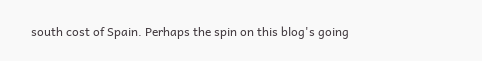south cost of Spain. Perhaps the spin on this blog's going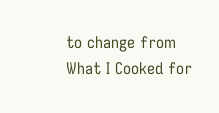to change from What I Cooked for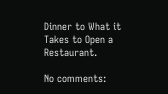Dinner to What it Takes to Open a Restaurant.

No comments: